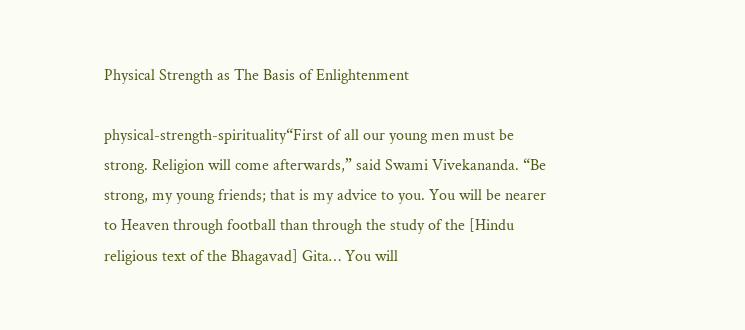Physical Strength as The Basis of Enlightenment

physical-strength-spirituality“First of all our young men must be strong. Religion will come afterwards,” said Swami Vivekananda. “Be strong, my young friends; that is my advice to you. You will be nearer to Heaven through football than through the study of the [Hindu religious text of the Bhagavad] Gita… You will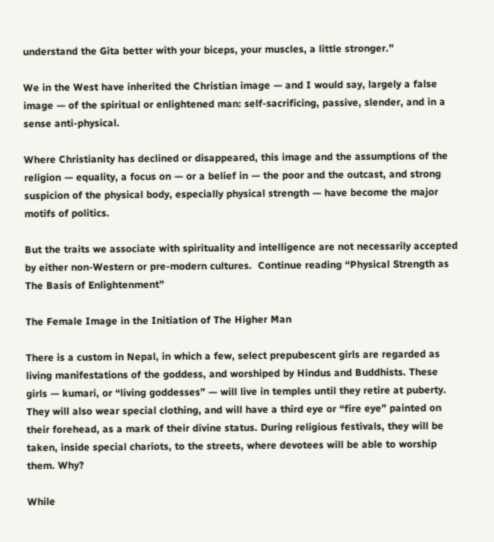understand the Gita better with your biceps, your muscles, a little stronger.”

We in the West have inherited the Christian image — and I would say, largely a false image — of the spiritual or enlightened man: self-sacrificing, passive, slender, and in a sense anti-physical.

Where Christianity has declined or disappeared, this image and the assumptions of the religion — equality, a focus on — or a belief in — the poor and the outcast, and strong suspicion of the physical body, especially physical strength — have become the major motifs of politics.

But the traits we associate with spirituality and intelligence are not necessarily accepted by either non-Western or pre-modern cultures.  Continue reading “Physical Strength as The Basis of Enlightenment”

The Female Image in the Initiation of The Higher Man

There is a custom in Nepal, in which a few, select prepubescent girls are regarded as living manifestations of the goddess, and worshiped by Hindus and Buddhists. These girls — kumari, or “living goddesses” — will live in temples until they retire at puberty. They will also wear special clothing, and will have a third eye or “fire eye” painted on their forehead, as a mark of their divine status. During religious festivals, they will be taken, inside special chariots, to the streets, where devotees will be able to worship them. Why?

While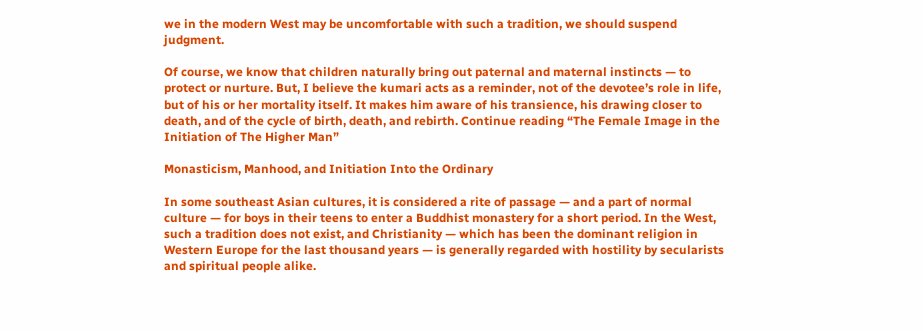we in the modern West may be uncomfortable with such a tradition, we should suspend judgment.

Of course, we know that children naturally bring out paternal and maternal instincts — to protect or nurture. But, I believe the kumari acts as a reminder, not of the devotee’s role in life, but of his or her mortality itself. It makes him aware of his transience, his drawing closer to death, and of the cycle of birth, death, and rebirth. Continue reading “The Female Image in the Initiation of The Higher Man”

Monasticism, Manhood, and Initiation Into the Ordinary

In some southeast Asian cultures, it is considered a rite of passage — and a part of normal culture — for boys in their teens to enter a Buddhist monastery for a short period. In the West, such a tradition does not exist, and Christianity — which has been the dominant religion in Western Europe for the last thousand years — is generally regarded with hostility by secularists and spiritual people alike.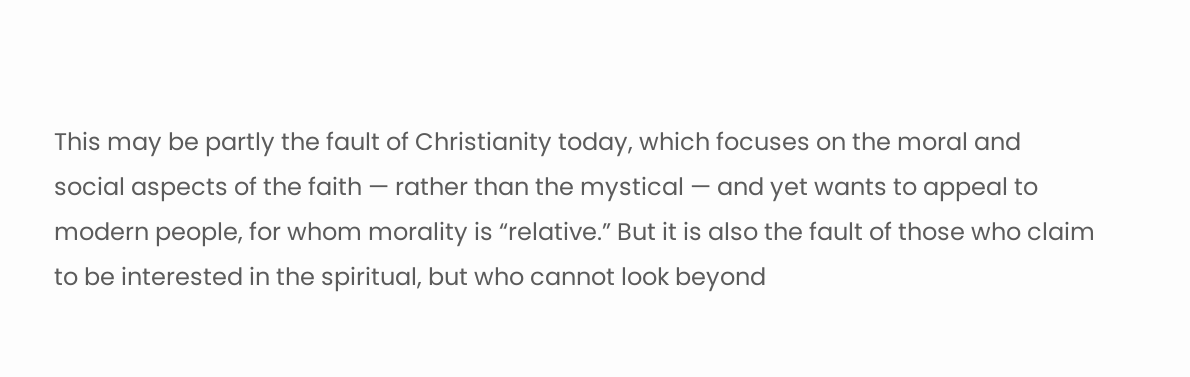This may be partly the fault of Christianity today, which focuses on the moral and social aspects of the faith — rather than the mystical — and yet wants to appeal to modern people, for whom morality is “relative.” But it is also the fault of those who claim to be interested in the spiritual, but who cannot look beyond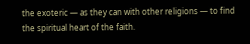the exoteric — as they can with other religions — to find the spiritual heart of the faith.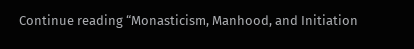Continue reading “Monasticism, Manhood, and Initiation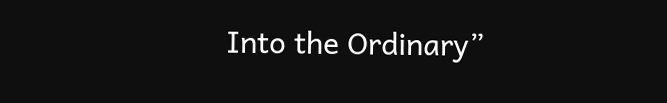Into the Ordinary”